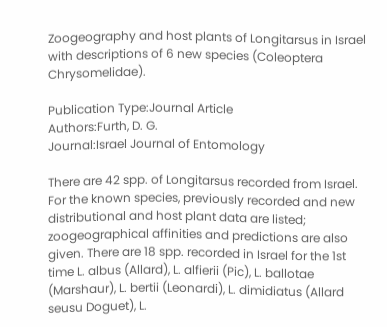Zoogeography and host plants of Longitarsus in Israel with descriptions of 6 new species (Coleoptera Chrysomelidae).

Publication Type:Journal Article
Authors:Furth, D. G.
Journal:Israel Journal of Entomology

There are 42 spp. of Longitarsus recorded from Israel. For the known species, previously recorded and new distributional and host plant data are listed; zoogeographical affinities and predictions are also given. There are 18 spp. recorded in Israel for the 1st time L. albus (Allard), L. alfierii (Pic), L. ballotae (Marshaur), L. bertii (Leonardi), L. dimidiatus (Allard seusu Doguet), L.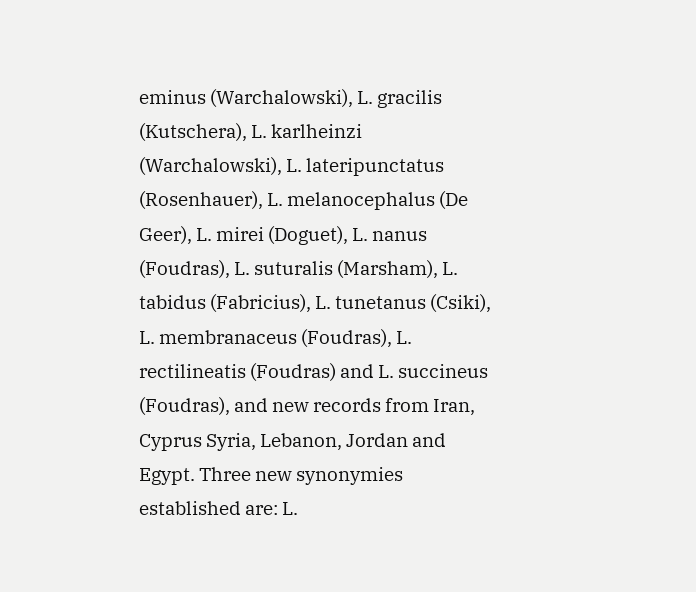eminus (Warchalowski), L. gracilis (Kutschera), L. karlheinzi (Warchalowski), L. lateripunctatus (Rosenhauer), L. melanocephalus (De Geer), L. mirei (Doguet), L. nanus (Foudras), L. suturalis (Marsham), L. tabidus (Fabricius), L. tunetanus (Csiki), L. membranaceus (Foudras), L. rectilineatis (Foudras) and L. succineus (Foudras), and new records from Iran, Cyprus Syria, Lebanon, Jordan and Egypt. Three new synonymies established are: L.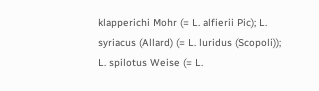klapperichi Mohr (= L. alfierii Pic); L. syriacus (Allard) (= L. luridus (Scopoli)); L. spilotus Weise (= L.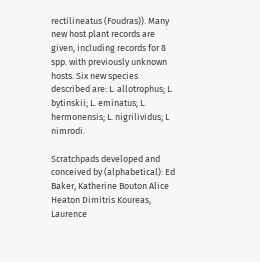rectilineatus (Foudras)). Many new host plant records are given, including records for 8 spp. with previously unknown hosts. Six new species described are: L. allotrophus; L. bytinskii; L. eminatus; L. hermonensis; L. nigrilividus; L nimrodi.

Scratchpads developed and conceived by (alphabetical): Ed Baker, Katherine Bouton Alice Heaton Dimitris Koureas, Laurence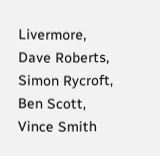Livermore, Dave Roberts, Simon Rycroft, Ben Scott, Vince Smith